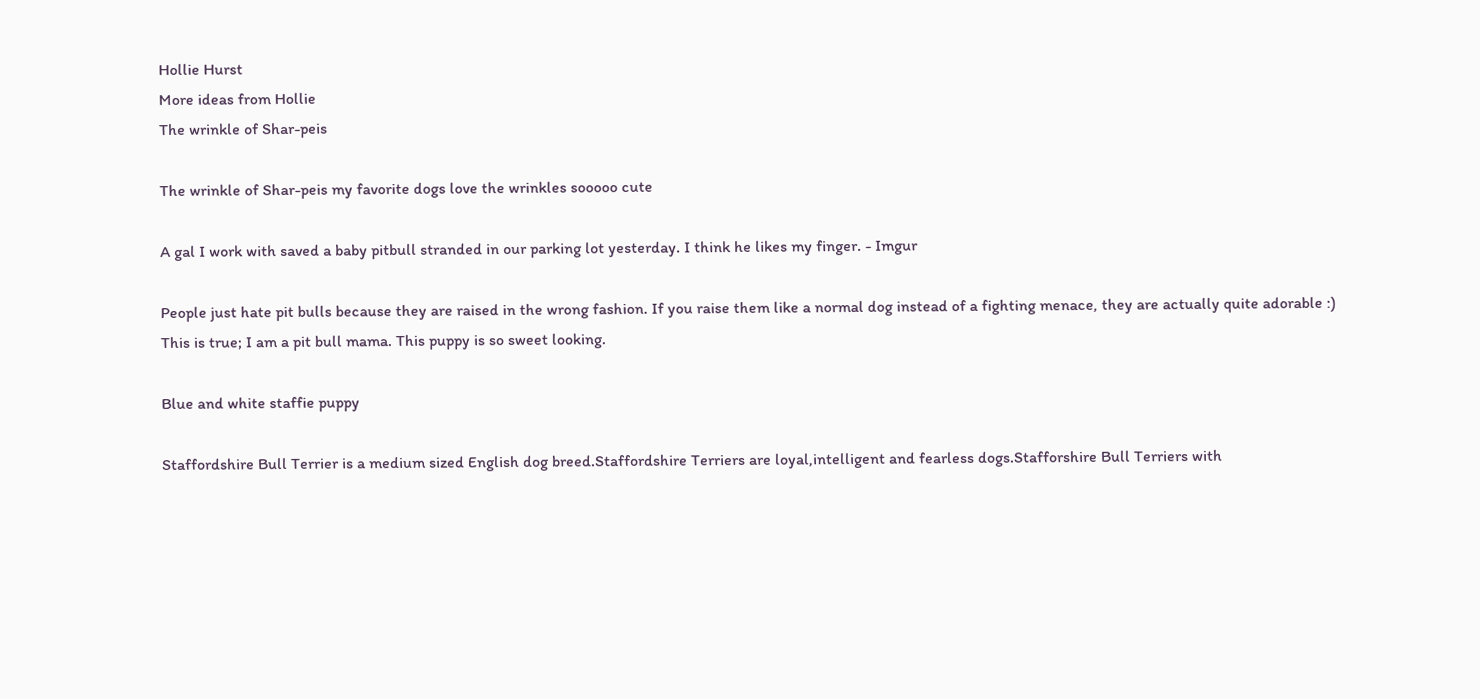Hollie Hurst
More ideas from Hollie
The wrinkle of Shar-peis

The wrinkle of Shar-peis my favorite dogs love the wrinkles sooooo cute

A gal I work with saved a baby pitbull stranded in our parking lot yesterday. I think he likes my finger. - Imgur

People just hate pit bulls because they are raised in the wrong fashion. If you raise them like a normal dog instead of a fighting menace, they are actually quite adorable :) This is true; I am a pit bull mama. This puppy is so sweet looking.

Blue and white staffie puppy

Staffordshire Bull Terrier is a medium sized English dog breed.Staffordshire Terriers are loyal,intelligent and fearless dogs.Stafforshire Bull Terriers with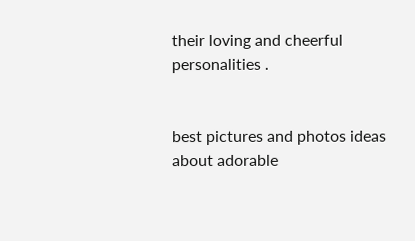their loving and cheerful personalities .


best pictures and photos ideas about adorable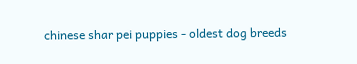chinese shar pei puppies - oldest dog breeds